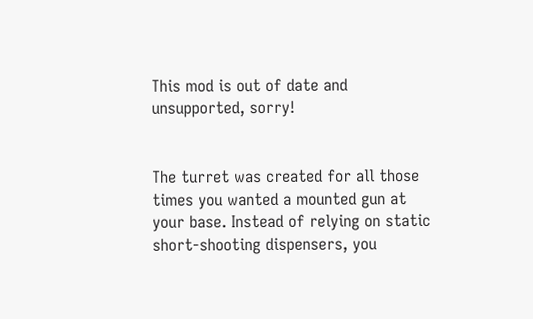This mod is out of date and unsupported, sorry!


The turret was created for all those times you wanted a mounted gun at your base. Instead of relying on static short-shooting dispensers, you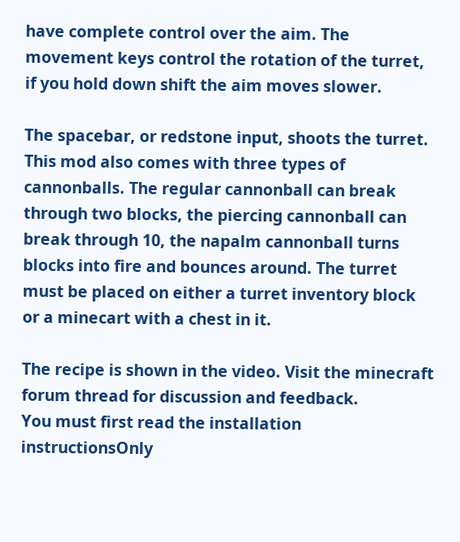have complete control over the aim. The movement keys control the rotation of the turret, if you hold down shift the aim moves slower.

The spacebar, or redstone input, shoots the turret. This mod also comes with three types of cannonballs. The regular cannonball can break through two blocks, the piercing cannonball can break through 10, the napalm cannonball turns blocks into fire and bounces around. The turret must be placed on either a turret inventory block or a minecart with a chest in it.

The recipe is shown in the video. Visit the minecraft forum thread for discussion and feedback.
You must first read the installation instructionsOnly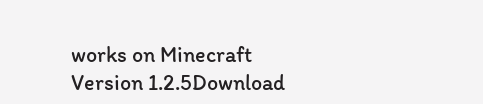works on Minecraft Version 1.2.5Download